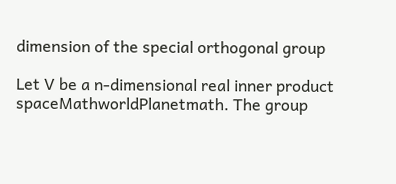dimension of the special orthogonal group

Let V be a n-dimensional real inner product spaceMathworldPlanetmath. The group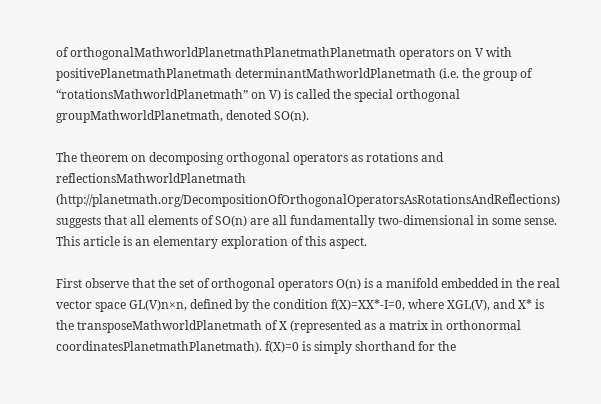of orthogonalMathworldPlanetmathPlanetmathPlanetmath operators on V with positivePlanetmathPlanetmath determinantMathworldPlanetmath (i.e. the group of “rotationsMathworldPlanetmath” on V) is called the special orthogonal groupMathworldPlanetmath, denoted SO(n).

The theorem on decomposing orthogonal operators as rotations and reflectionsMathworldPlanetmath (http://planetmath.org/DecompositionOfOrthogonalOperatorsAsRotationsAndReflections) suggests that all elements of SO(n) are all fundamentally two-dimensional in some sense. This article is an elementary exploration of this aspect.

First observe that the set of orthogonal operators O(n) is a manifold embedded in the real vector space GL(V)n×n, defined by the condition f(X)=XX*-I=0, where XGL(V), and X* is the transposeMathworldPlanetmath of X (represented as a matrix in orthonormal coordinatesPlanetmathPlanetmath). f(X)=0 is simply shorthand for the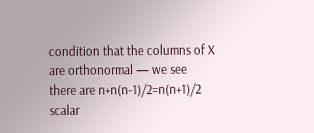condition that the columns of X are orthonormal — we see there are n+n(n-1)/2=n(n+1)/2 scalar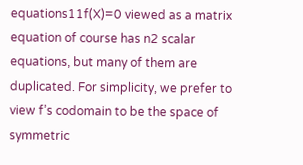equations11f(X)=0 viewed as a matrix equation of course has n2 scalar equations, but many of them are duplicated. For simplicity, we prefer to view f’s codomain to be the space of symmetric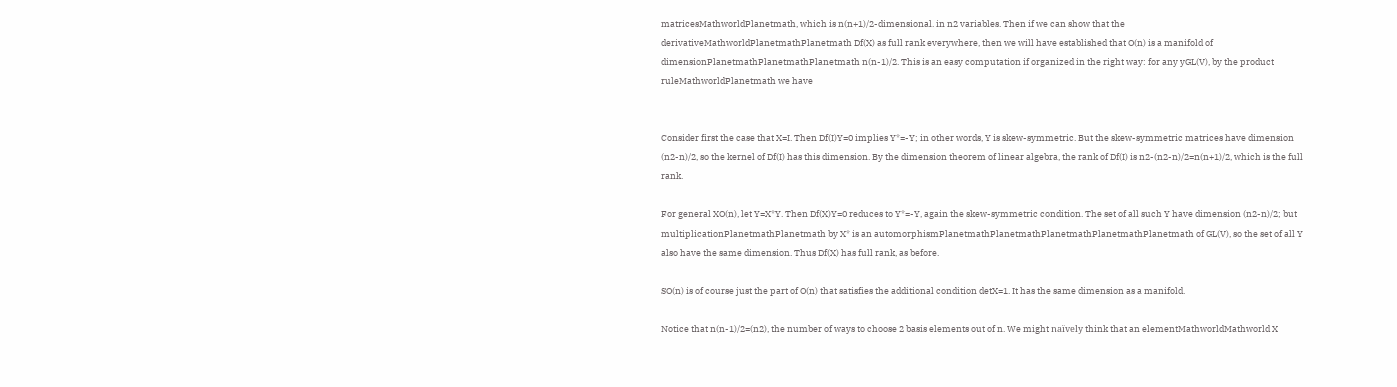matricesMathworldPlanetmath, which is n(n+1)/2-dimensional. in n2 variables. Then if we can show that the derivativeMathworldPlanetmathPlanetmath Df(X) as full rank everywhere, then we will have established that O(n) is a manifold of dimensionPlanetmathPlanetmathPlanetmath n(n-1)/2. This is an easy computation if organized in the right way: for any yGL(V), by the product ruleMathworldPlanetmath we have


Consider first the case that X=I. Then Df(I)Y=0 implies Y*=-Y; in other words, Y is skew-symmetric. But the skew-symmetric matrices have dimension (n2-n)/2, so the kernel of Df(I) has this dimension. By the dimension theorem of linear algebra, the rank of Df(I) is n2-(n2-n)/2=n(n+1)/2, which is the full rank.

For general XO(n), let Y=X*Y. Then Df(X)Y=0 reduces to Y*=-Y, again the skew-symmetric condition. The set of all such Y have dimension (n2-n)/2; but multiplicationPlanetmathPlanetmath by X* is an automorphismPlanetmathPlanetmathPlanetmathPlanetmathPlanetmath of GL(V), so the set of all Y also have the same dimension. Thus Df(X) has full rank, as before.

SO(n) is of course just the part of O(n) that satisfies the additional condition detX=1. It has the same dimension as a manifold.

Notice that n(n-1)/2=(n2), the number of ways to choose 2 basis elements out of n. We might naïvely think that an elementMathworldMathworld X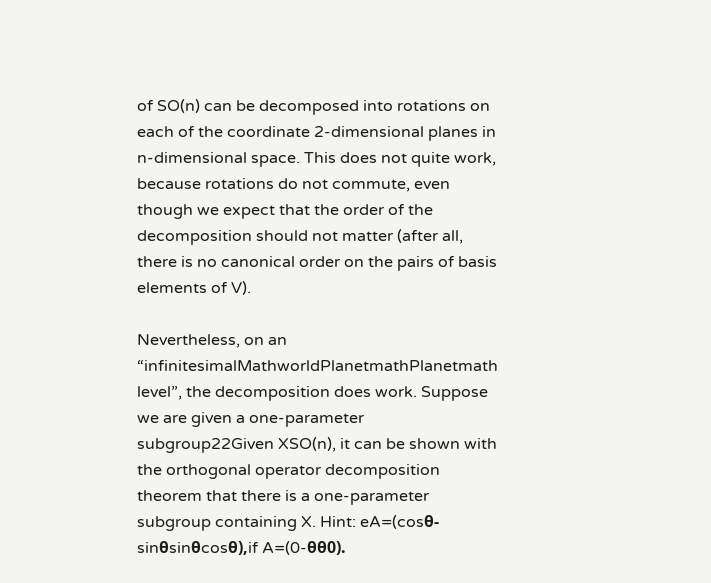of SO(n) can be decomposed into rotations on each of the coordinate 2-dimensional planes in n-dimensional space. This does not quite work, because rotations do not commute, even though we expect that the order of the decomposition should not matter (after all, there is no canonical order on the pairs of basis elements of V).

Nevertheless, on an “infinitesimalMathworldPlanetmathPlanetmath level”, the decomposition does work. Suppose we are given a one-parameter subgroup22Given XSO(n), it can be shown with the orthogonal operator decomposition theorem that there is a one-parameter subgroup containing X. Hint: eA=(cosθ-sinθsinθcosθ),if A=(0-θθ0).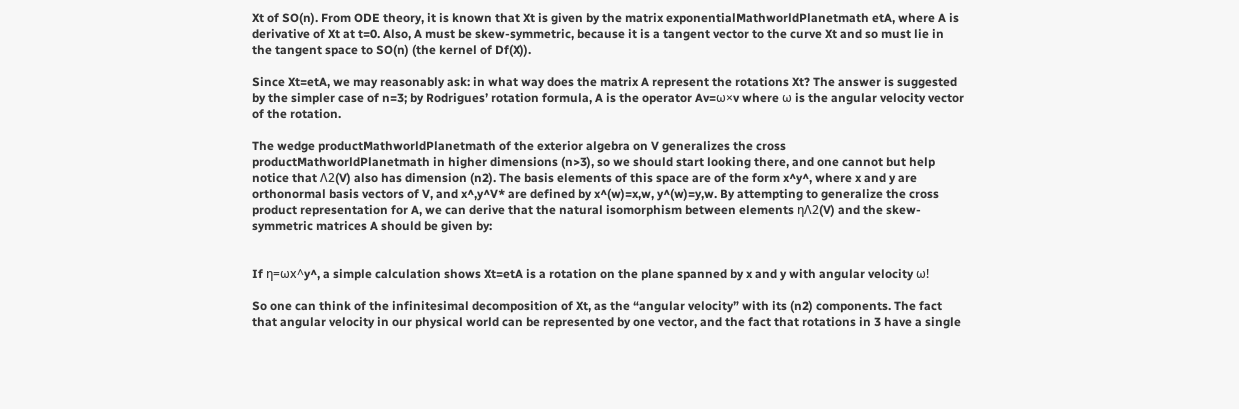Xt of SO(n). From ODE theory, it is known that Xt is given by the matrix exponentialMathworldPlanetmath etA, where A is derivative of Xt at t=0. Also, A must be skew-symmetric, because it is a tangent vector to the curve Xt and so must lie in the tangent space to SO(n) (the kernel of Df(X)).

Since Xt=etA, we may reasonably ask: in what way does the matrix A represent the rotations Xt? The answer is suggested by the simpler case of n=3; by Rodrigues’ rotation formula, A is the operator Av=ω×v where ω is the angular velocity vector of the rotation.

The wedge productMathworldPlanetmath of the exterior algebra on V generalizes the cross productMathworldPlanetmath in higher dimensions (n>3), so we should start looking there, and one cannot but help notice that Λ2(V) also has dimension (n2). The basis elements of this space are of the form x^y^, where x and y are orthonormal basis vectors of V, and x^,y^V* are defined by x^(w)=x,w, y^(w)=y,w. By attempting to generalize the cross product representation for A, we can derive that the natural isomorphism between elements ηΛ2(V) and the skew-symmetric matrices A should be given by:


If η=ωx^y^, a simple calculation shows Xt=etA is a rotation on the plane spanned by x and y with angular velocity ω!

So one can think of the infinitesimal decomposition of Xt, as the “angular velocity” with its (n2) components. The fact that angular velocity in our physical world can be represented by one vector, and the fact that rotations in 3 have a single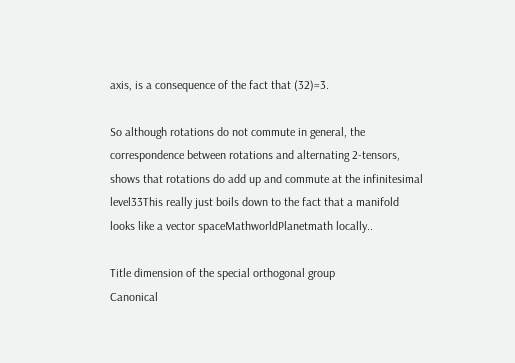axis, is a consequence of the fact that (32)=3.

So although rotations do not commute in general, the correspondence between rotations and alternating 2-tensors, shows that rotations do add up and commute at the infinitesimal level33This really just boils down to the fact that a manifold looks like a vector spaceMathworldPlanetmath locally..

Title dimension of the special orthogonal group
Canonical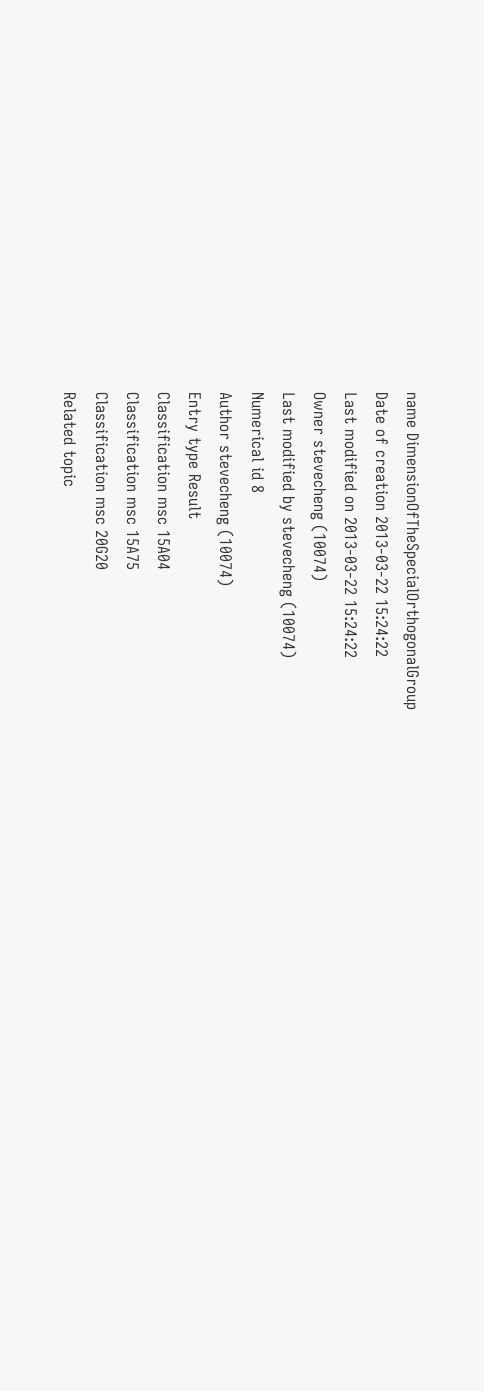name DimensionOfTheSpecialOrthogonalGroup
Date of creation 2013-03-22 15:24:22
Last modified on 2013-03-22 15:24:22
Owner stevecheng (10074)
Last modified by stevecheng (10074)
Numerical id 8
Author stevecheng (10074)
Entry type Result
Classification msc 15A04
Classification msc 15A75
Classification msc 20G20
Related topic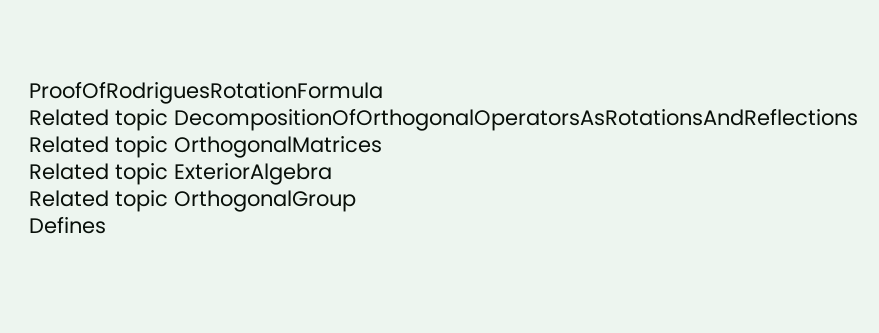ProofOfRodriguesRotationFormula
Related topic DecompositionOfOrthogonalOperatorsAsRotationsAndReflections
Related topic OrthogonalMatrices
Related topic ExteriorAlgebra
Related topic OrthogonalGroup
Defines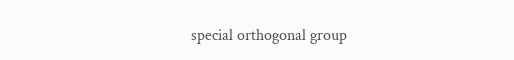special orthogonal group